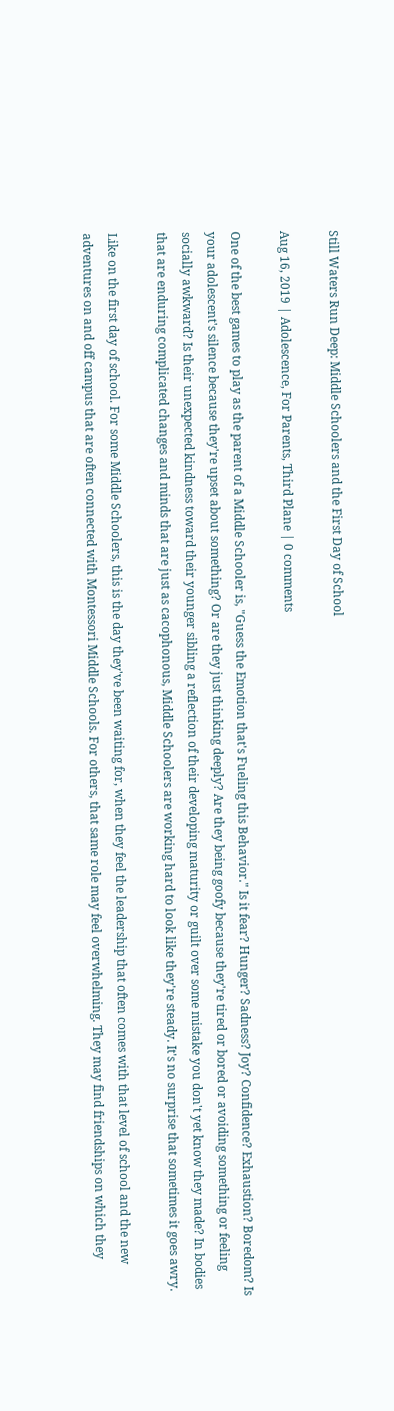Still Waters Run Deep: Middle Schoolers and the First Day of School

Aug 16, 2019 | Adolescence, For Parents, Third Plane | 0 comments

One of the best games to play as the parent of a Middle Schooler is, "Guess the Emotion that's Fueling this Behavior." Is it fear? Hunger? Sadness? Joy? Confidence? Exhaustion? Boredom? Is your adolescent's silence because they're upset about something? Or are they just thinking deeply? Are they being goofy because they're tired or bored or avoiding something or feeling socially awkward? Is their unexpected kindness toward their younger sibling a reflection of their developing maturity or guilt over some mistake you don't yet know they made? In bodies that are enduring complicated changes and minds that are just as cacophonous, Middle Schoolers are working hard to look like they're steady. It's no surprise that sometimes it goes awry.

Like on the first day of school. For some Middle Schoolers, this is the day they've been waiting for, when they feel the leadership that often comes with that level of school and the new adventures on and off campus that are often connected with Montessori Middle Schools. For others, that same role may feel overwhelming. They may find friendships on which they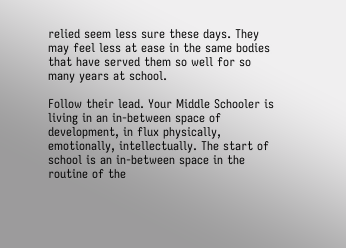relied seem less sure these days. They may feel less at ease in the same bodies that have served them so well for so many years at school.

Follow their lead. Your Middle Schooler is living in an in-between space of development, in flux physically, emotionally, intellectually. The start of school is an in-between space in the routine of the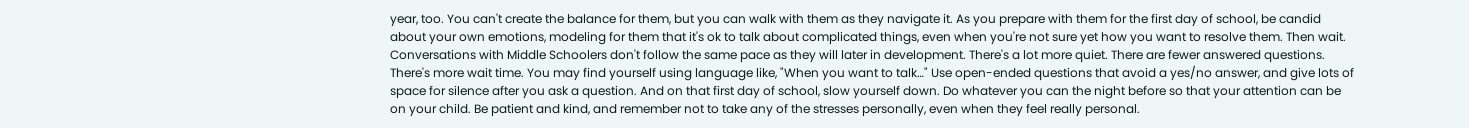year, too. You can't create the balance for them, but you can walk with them as they navigate it. As you prepare with them for the first day of school, be candid about your own emotions, modeling for them that it's ok to talk about complicated things, even when you're not sure yet how you want to resolve them. Then wait. Conversations with Middle Schoolers don't follow the same pace as they will later in development. There's a lot more quiet. There are fewer answered questions. There's more wait time. You may find yourself using language like, "When you want to talk…" Use open-ended questions that avoid a yes/no answer, and give lots of space for silence after you ask a question. And on that first day of school, slow yourself down. Do whatever you can the night before so that your attention can be on your child. Be patient and kind, and remember not to take any of the stresses personally, even when they feel really personal.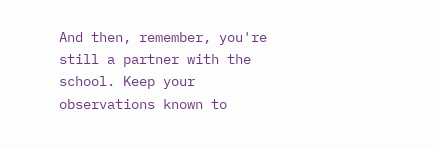And then, remember, you're still a partner with the school. Keep your observations known to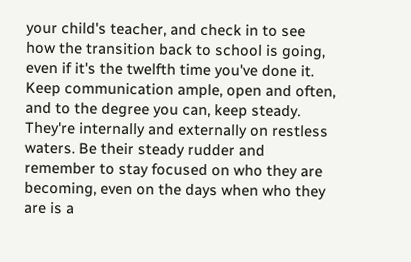your child's teacher, and check in to see how the transition back to school is going, even if it's the twelfth time you've done it. Keep communication ample, open and often, and to the degree you can, keep steady. They're internally and externally on restless waters. Be their steady rudder and remember to stay focused on who they are becoming, even on the days when who they are is a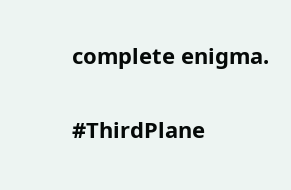complete enigma.

#ThirdPlane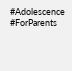#Adolescence #ForParents